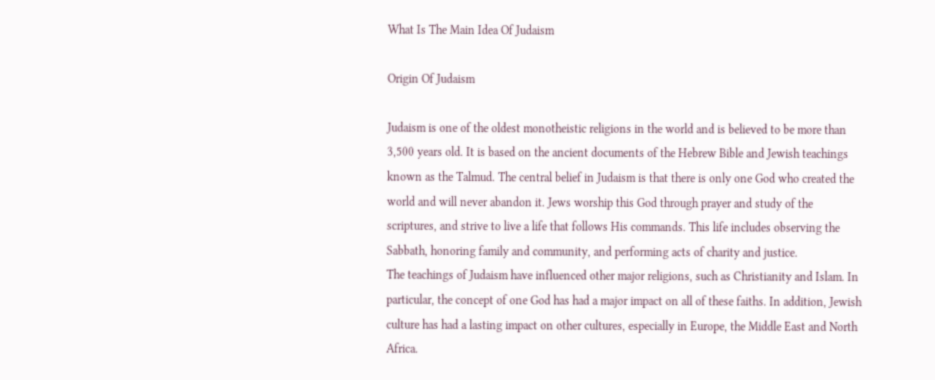What Is The Main Idea Of Judaism

Origin Of Judaism

Judaism is one of the oldest monotheistic religions in the world and is believed to be more than 3,500 years old. It is based on the ancient documents of the Hebrew Bible and Jewish teachings known as the Talmud. The central belief in Judaism is that there is only one God who created the world and will never abandon it. Jews worship this God through prayer and study of the scriptures, and strive to live a life that follows His commands. This life includes observing the Sabbath, honoring family and community, and performing acts of charity and justice.
The teachings of Judaism have influenced other major religions, such as Christianity and Islam. In particular, the concept of one God has had a major impact on all of these faiths. In addition, Jewish culture has had a lasting impact on other cultures, especially in Europe, the Middle East and North Africa.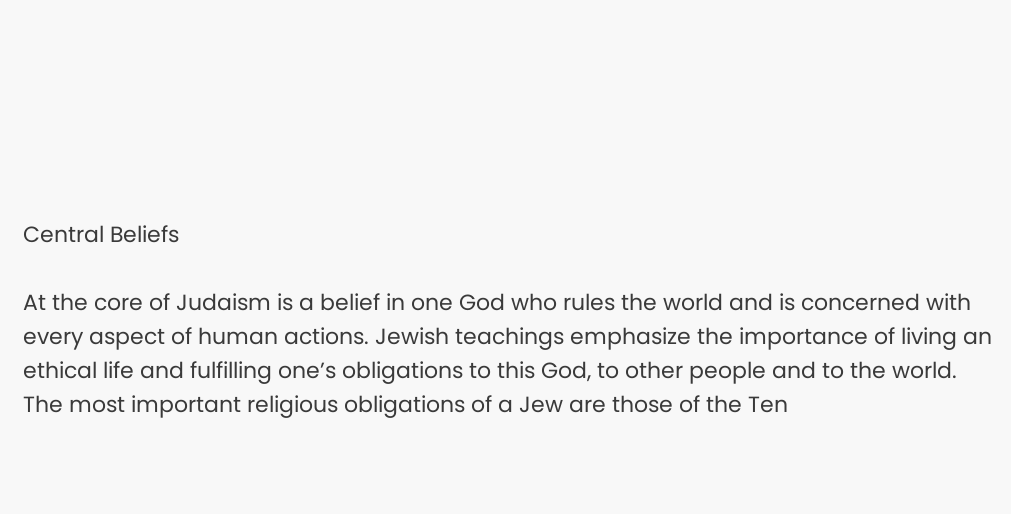Central Beliefs

At the core of Judaism is a belief in one God who rules the world and is concerned with every aspect of human actions. Jewish teachings emphasize the importance of living an ethical life and fulfilling one’s obligations to this God, to other people and to the world.
The most important religious obligations of a Jew are those of the Ten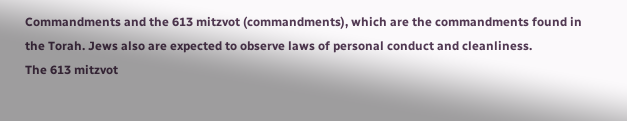Commandments and the 613 mitzvot (commandments), which are the commandments found in the Torah. Jews also are expected to observe laws of personal conduct and cleanliness.
The 613 mitzvot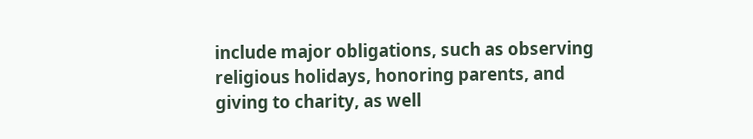include major obligations, such as observing religious holidays, honoring parents, and giving to charity, as well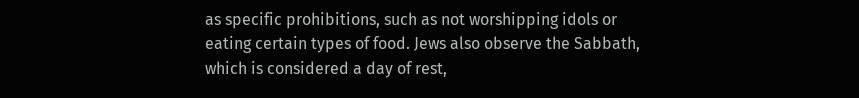as specific prohibitions, such as not worshipping idols or eating certain types of food. Jews also observe the Sabbath, which is considered a day of rest,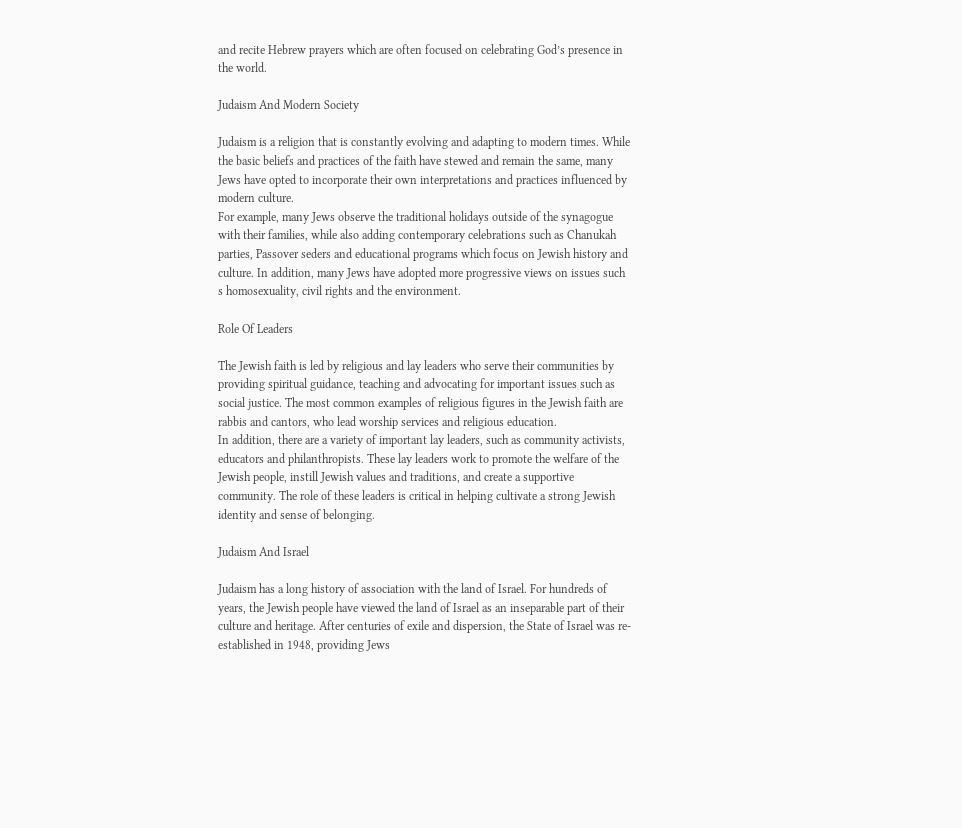and recite Hebrew prayers which are often focused on celebrating God’s presence in the world.

Judaism And Modern Society

Judaism is a religion that is constantly evolving and adapting to modern times. While the basic beliefs and practices of the faith have stewed and remain the same, many Jews have opted to incorporate their own interpretations and practices influenced by modern culture.
For example, many Jews observe the traditional holidays outside of the synagogue with their families, while also adding contemporary celebrations such as Chanukah parties, Passover seders and educational programs which focus on Jewish history and culture. In addition, many Jews have adopted more progressive views on issues such s homosexuality, civil rights and the environment.

Role Of Leaders

The Jewish faith is led by religious and lay leaders who serve their communities by providing spiritual guidance, teaching and advocating for important issues such as social justice. The most common examples of religious figures in the Jewish faith are rabbis and cantors, who lead worship services and religious education.
In addition, there are a variety of important lay leaders, such as community activists, educators and philanthropists. These lay leaders work to promote the welfare of the Jewish people, instill Jewish values and traditions, and create a supportive community. The role of these leaders is critical in helping cultivate a strong Jewish identity and sense of belonging.

Judaism And Israel

Judaism has a long history of association with the land of Israel. For hundreds of years, the Jewish people have viewed the land of Israel as an inseparable part of their culture and heritage. After centuries of exile and dispersion, the State of Israel was re-established in 1948, providing Jews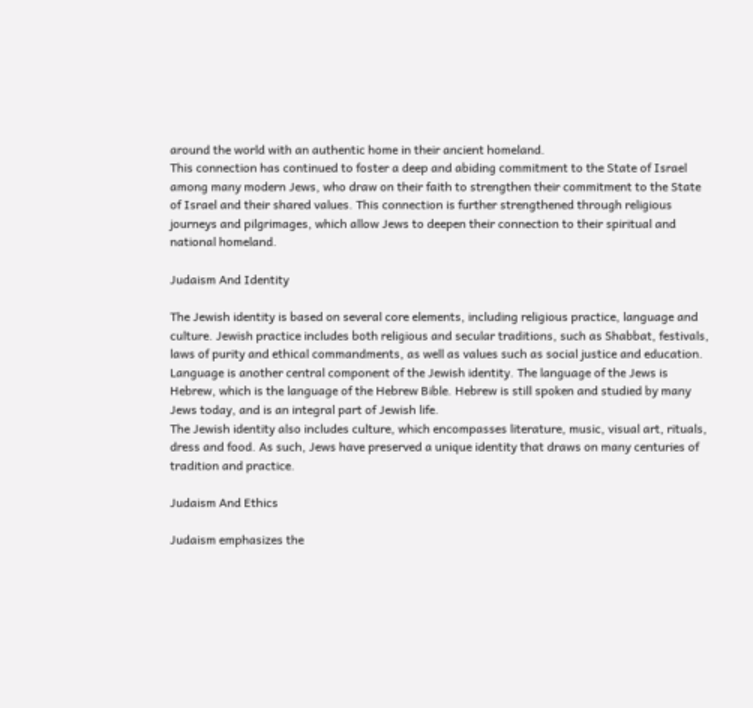around the world with an authentic home in their ancient homeland.
This connection has continued to foster a deep and abiding commitment to the State of Israel among many modern Jews, who draw on their faith to strengthen their commitment to the State of Israel and their shared values. This connection is further strengthened through religious journeys and pilgrimages, which allow Jews to deepen their connection to their spiritual and national homeland.

Judaism And Identity

The Jewish identity is based on several core elements, including religious practice, language and culture. Jewish practice includes both religious and secular traditions, such as Shabbat, festivals, laws of purity and ethical commandments, as well as values such as social justice and education.
Language is another central component of the Jewish identity. The language of the Jews is Hebrew, which is the language of the Hebrew Bible. Hebrew is still spoken and studied by many Jews today, and is an integral part of Jewish life.
The Jewish identity also includes culture, which encompasses literature, music, visual art, rituals, dress and food. As such, Jews have preserved a unique identity that draws on many centuries of tradition and practice.

Judaism And Ethics

Judaism emphasizes the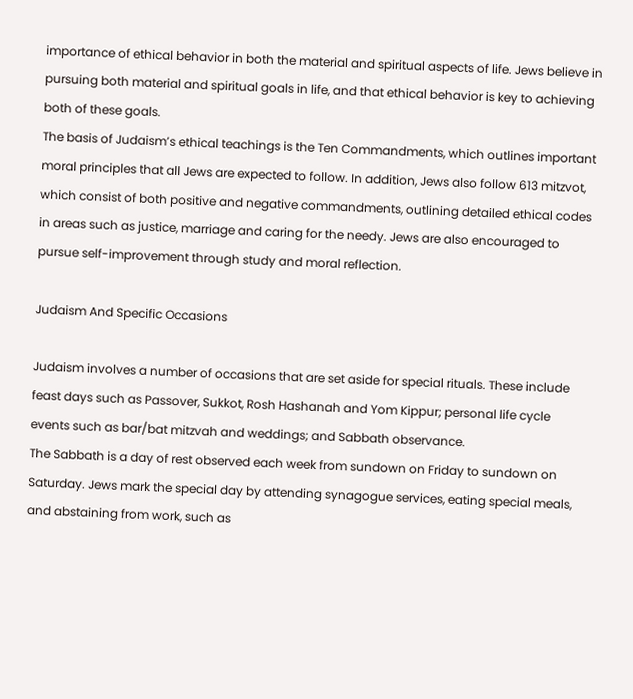importance of ethical behavior in both the material and spiritual aspects of life. Jews believe in pursuing both material and spiritual goals in life, and that ethical behavior is key to achieving both of these goals.
The basis of Judaism’s ethical teachings is the Ten Commandments, which outlines important moral principles that all Jews are expected to follow. In addition, Jews also follow 613 mitzvot, which consist of both positive and negative commandments, outlining detailed ethical codes in areas such as justice, marriage and caring for the needy. Jews are also encouraged to pursue self-improvement through study and moral reflection.

Judaism And Specific Occasions

Judaism involves a number of occasions that are set aside for special rituals. These include feast days such as Passover, Sukkot, Rosh Hashanah and Yom Kippur; personal life cycle events such as bar/bat mitzvah and weddings; and Sabbath observance.
The Sabbath is a day of rest observed each week from sundown on Friday to sundown on Saturday. Jews mark the special day by attending synagogue services, eating special meals, and abstaining from work, such as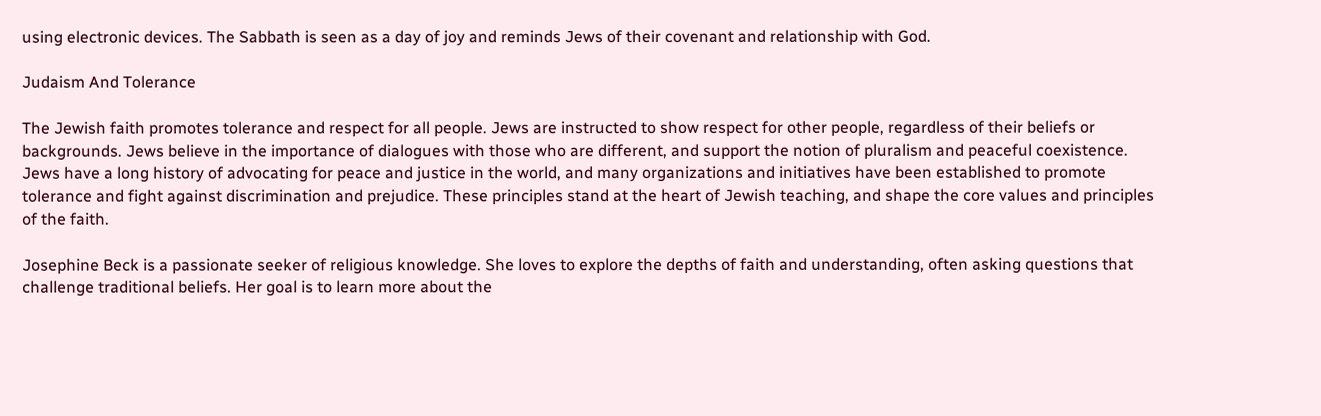using electronic devices. The Sabbath is seen as a day of joy and reminds Jews of their covenant and relationship with God.

Judaism And Tolerance

The Jewish faith promotes tolerance and respect for all people. Jews are instructed to show respect for other people, regardless of their beliefs or backgrounds. Jews believe in the importance of dialogues with those who are different, and support the notion of pluralism and peaceful coexistence.
Jews have a long history of advocating for peace and justice in the world, and many organizations and initiatives have been established to promote tolerance and fight against discrimination and prejudice. These principles stand at the heart of Jewish teaching, and shape the core values and principles of the faith.

Josephine Beck is a passionate seeker of religious knowledge. She loves to explore the depths of faith and understanding, often asking questions that challenge traditional beliefs. Her goal is to learn more about the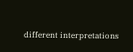different interpretations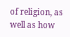of religion, as well as how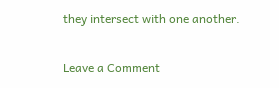they intersect with one another.

Leave a Comment